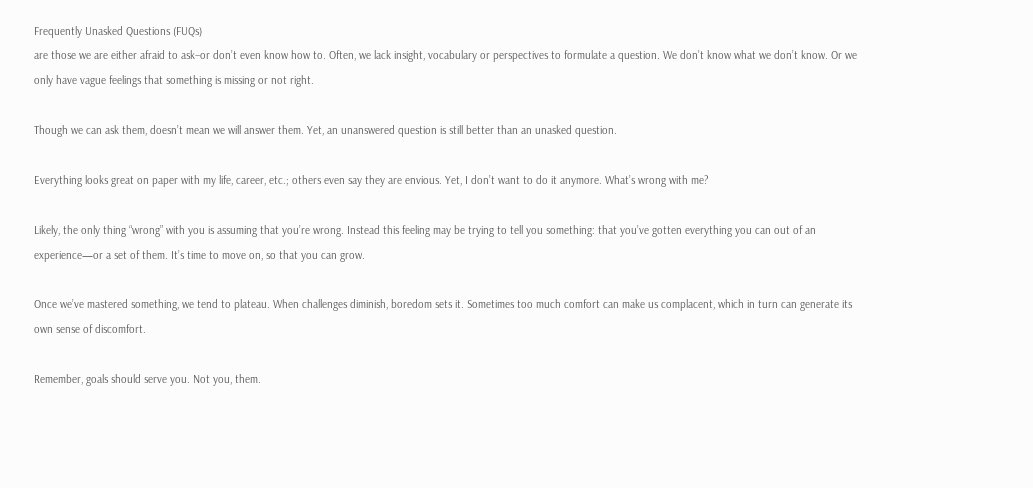Frequently Unasked Questions (FUQs)
are those we are either afraid to ask–or don’t even know how to. Often, we lack insight, vocabulary or perspectives to formulate a question. We don’t know what we don’t know. Or we only have vague feelings that something is missing or not right.

Though we can ask them, doesn’t mean we will answer them. Yet, an unanswered question is still better than an unasked question.

Everything looks great on paper with my life, career, etc.; others even say they are envious. Yet, I don’t want to do it anymore. What’s wrong with me?

Likely, the only thing “wrong” with you is assuming that you’re wrong. Instead this feeling may be trying to tell you something: that you’ve gotten everything you can out of an experience—or a set of them. It’s time to move on, so that you can grow.

Once we’ve mastered something, we tend to plateau. When challenges diminish, boredom sets it. Sometimes too much comfort can make us complacent, which in turn can generate its own sense of discomfort.

Remember, goals should serve you. Not you, them.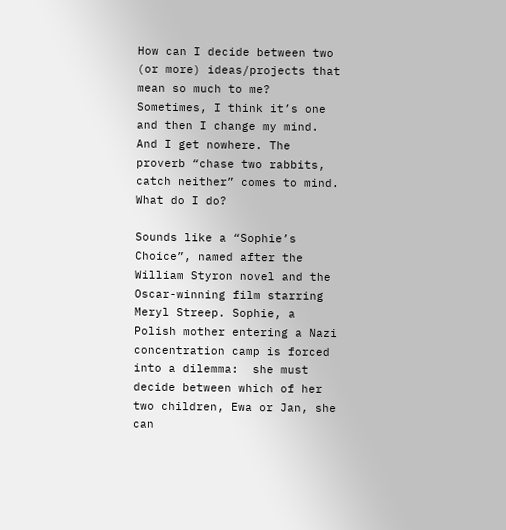How can I decide between two (or more) ideas/projects that mean so much to me? Sometimes, I think it’s one and then I change my mind. And I get nowhere. The proverb “chase two rabbits, catch neither” comes to mind. What do I do?

Sounds like a “Sophie’s Choice”, named after the William Styron novel and the Oscar-winning film starring Meryl Streep. Sophie, a Polish mother entering a Nazi concentration camp is forced into a dilemma:  she must decide between which of her two children, Ewa or Jan, she can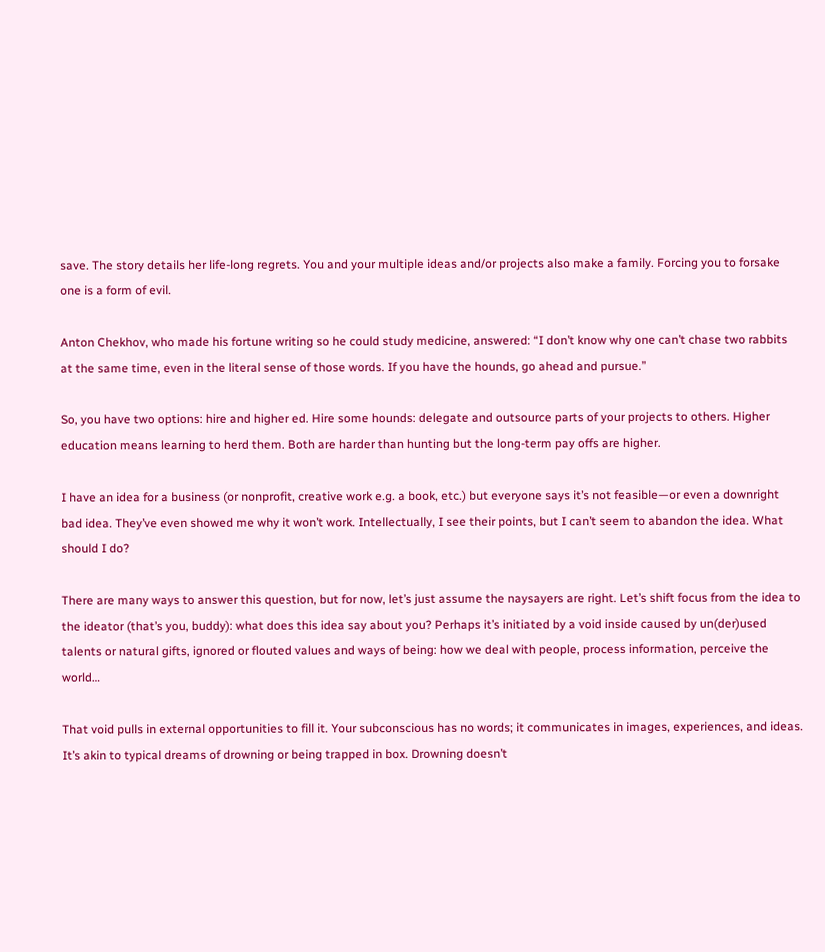save. The story details her life-long regrets. You and your multiple ideas and/or projects also make a family. Forcing you to forsake one is a form of evil.

Anton Chekhov, who made his fortune writing so he could study medicine, answered: “I don’t know why one can’t chase two rabbits at the same time, even in the literal sense of those words. If you have the hounds, go ahead and pursue.”

So, you have two options: hire and higher ed. Hire some hounds: delegate and outsource parts of your projects to others. Higher education means learning to herd them. Both are harder than hunting but the long-term pay offs are higher.

I have an idea for a business (or nonprofit, creative work e.g. a book, etc.) but everyone says it’s not feasible—or even a downright bad idea. They’ve even showed me why it won’t work. Intellectually, I see their points, but I can’t seem to abandon the idea. What should I do?

There are many ways to answer this question, but for now, let’s just assume the naysayers are right. Let’s shift focus from the idea to the ideator (that’s you, buddy): what does this idea say about you? Perhaps it’s initiated by a void inside caused by un(der)used talents or natural gifts, ignored or flouted values and ways of being: how we deal with people, process information, perceive the world…

That void pulls in external opportunities to fill it. Your subconscious has no words; it communicates in images, experiences, and ideas. It’s akin to typical dreams of drowning or being trapped in box. Drowning doesn’t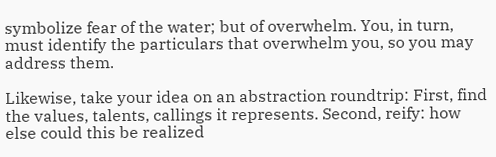symbolize fear of the water; but of overwhelm. You, in turn, must identify the particulars that overwhelm you, so you may address them.

Likewise, take your idea on an abstraction roundtrip: First, find the values, talents, callings it represents. Second, reify: how else could this be realized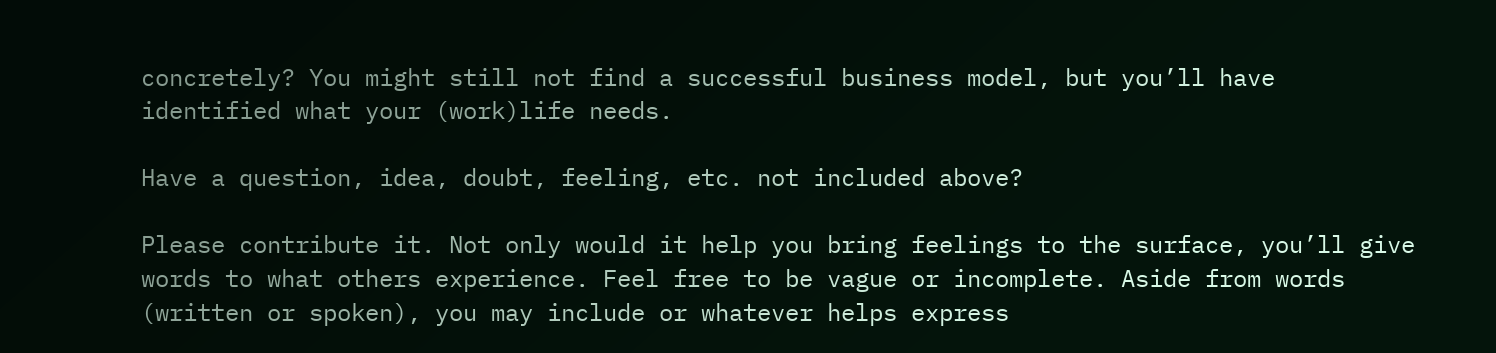concretely? You might still not find a successful business model, but you’ll have identified what your (work)life needs.

Have a question, idea, doubt, feeling, etc. not included above?

Please contribute it. Not only would it help you bring feelings to the surface, you’ll give words to what others experience. Feel free to be vague or incomplete. Aside from words (written or spoken), you may include or whatever helps express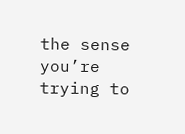the sense you’re trying to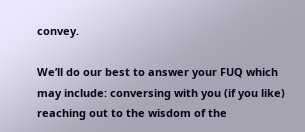convey.

We’ll do our best to answer your FUQ which may include: conversing with you (if you like) reaching out to the wisdom of the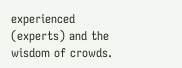experienced (experts) and the wisdom of crowds.